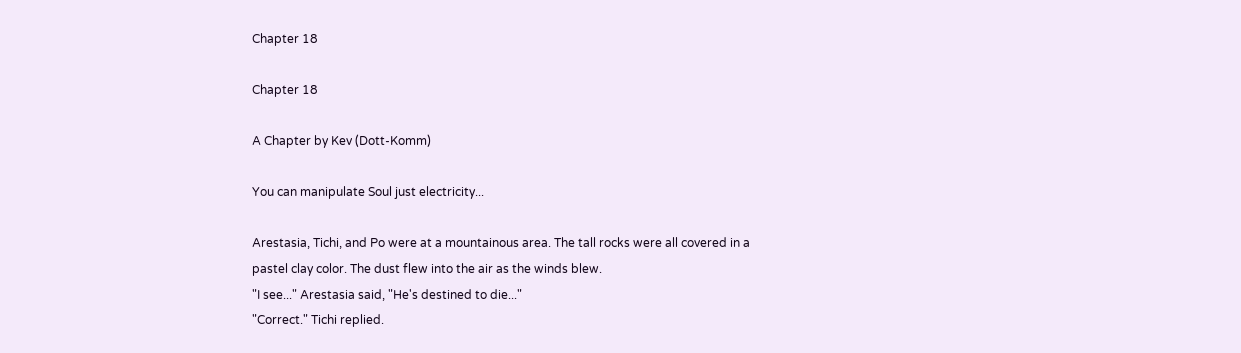Chapter 18

Chapter 18

A Chapter by Kev (Dott-Komm)

You can manipulate Soul just electricity...

Arestasia, Tichi, and Po were at a mountainous area. The tall rocks were all covered in a pastel clay color. The dust flew into the air as the winds blew.
"I see..." Arestasia said, "He's destined to die..."
"Correct." Tichi replied.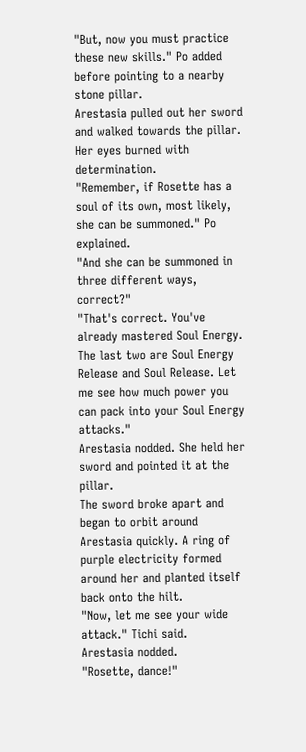"But, now you must practice these new skills." Po added before pointing to a nearby stone pillar.
Arestasia pulled out her sword and walked towards the pillar. Her eyes burned with determination.
"Remember, if Rosette has a soul of its own, most likely, she can be summoned." Po explained.
"And she can be summoned in three different ways, correct?"
"That's correct. You've already mastered Soul Energy. The last two are Soul Energy Release and Soul Release. Let me see how much power you can pack into your Soul Energy attacks."
Arestasia nodded. She held her sword and pointed it at the pillar.
The sword broke apart and began to orbit around Arestasia quickly. A ring of purple electricity formed around her and planted itself back onto the hilt.
"Now, let me see your wide attack." Tichi said.
Arestasia nodded.
"Rosette, dance!"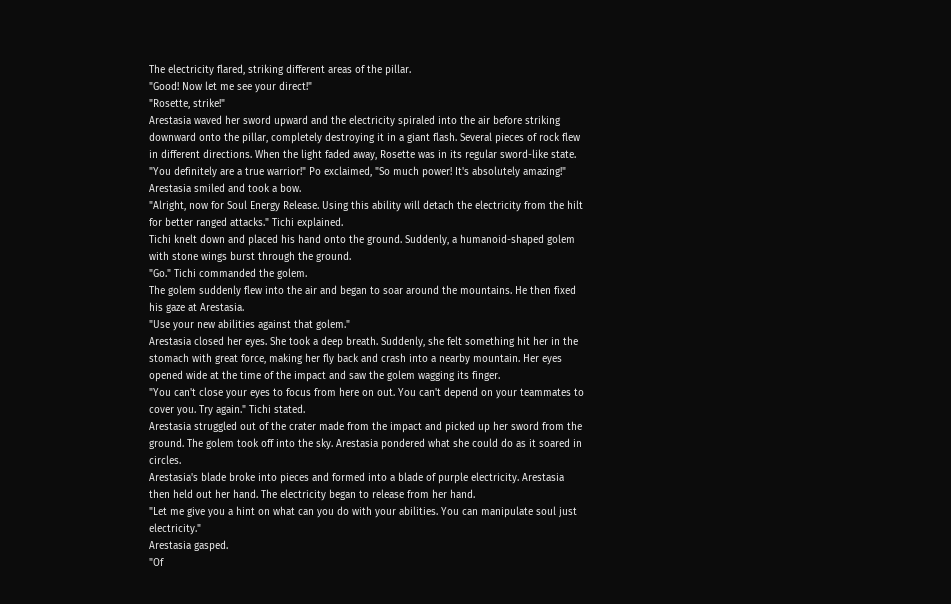The electricity flared, striking different areas of the pillar.
"Good! Now let me see your direct!"
"Rosette, strike!"
Arestasia waved her sword upward and the electricity spiraled into the air before striking downward onto the pillar, completely destroying it in a giant flash. Several pieces of rock flew in different directions. When the light faded away, Rosette was in its regular sword-like state.
"You definitely are a true warrior!" Po exclaimed, "So much power! It's absolutely amazing!"
Arestasia smiled and took a bow.
"Alright, now for Soul Energy Release. Using this ability will detach the electricity from the hilt for better ranged attacks." Tichi explained.
Tichi knelt down and placed his hand onto the ground. Suddenly, a humanoid-shaped golem with stone wings burst through the ground.
"Go." Tichi commanded the golem.
The golem suddenly flew into the air and began to soar around the mountains. He then fixed his gaze at Arestasia.
"Use your new abilities against that golem."
Arestasia closed her eyes. She took a deep breath. Suddenly, she felt something hit her in the stomach with great force, making her fly back and crash into a nearby mountain. Her eyes opened wide at the time of the impact and saw the golem wagging its finger.
"You can't close your eyes to focus from here on out. You can't depend on your teammates to cover you. Try again." Tichi stated.
Arestasia struggled out of the crater made from the impact and picked up her sword from the ground. The golem took off into the sky. Arestasia pondered what she could do as it soared in circles.
Arestasia's blade broke into pieces and formed into a blade of purple electricity. Arestasia then held out her hand. The electricity began to release from her hand.
"Let me give you a hint on what can you do with your abilities. You can manipulate soul just electricity."
Arestasia gasped.
"Of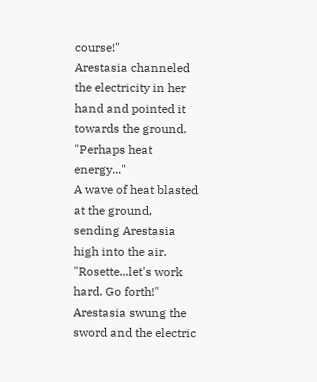course!"
Arestasia channeled the electricity in her hand and pointed it towards the ground.
"Perhaps heat energy..."
A wave of heat blasted at the ground, sending Arestasia high into the air.
"Rosette...let's work hard. Go forth!"
Arestasia swung the sword and the electric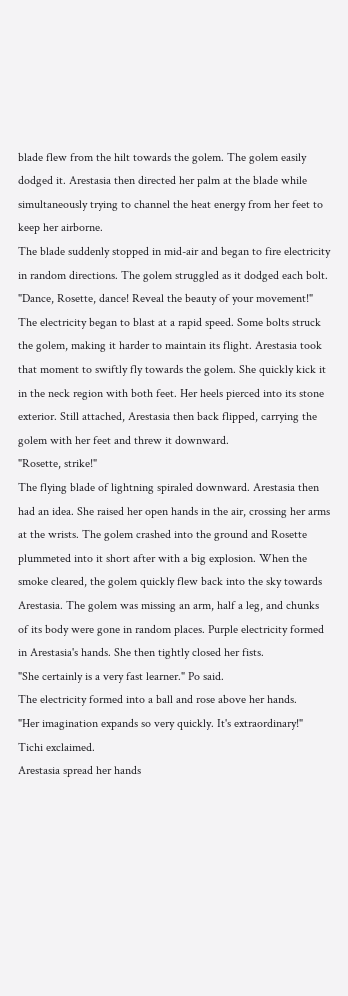blade flew from the hilt towards the golem. The golem easily dodged it. Arestasia then directed her palm at the blade while simultaneously trying to channel the heat energy from her feet to keep her airborne.
The blade suddenly stopped in mid-air and began to fire electricity in random directions. The golem struggled as it dodged each bolt.
"Dance, Rosette, dance! Reveal the beauty of your movement!"
The electricity began to blast at a rapid speed. Some bolts struck the golem, making it harder to maintain its flight. Arestasia took that moment to swiftly fly towards the golem. She quickly kick it in the neck region with both feet. Her heels pierced into its stone exterior. Still attached, Arestasia then back flipped, carrying the golem with her feet and threw it downward.
"Rosette, strike!"
The flying blade of lightning spiraled downward. Arestasia then had an idea. She raised her open hands in the air, crossing her arms at the wrists. The golem crashed into the ground and Rosette plummeted into it short after with a big explosion. When the smoke cleared, the golem quickly flew back into the sky towards Arestasia. The golem was missing an arm, half a leg, and chunks of its body were gone in random places. Purple electricity formed in Arestasia's hands. She then tightly closed her fists.
"She certainly is a very fast learner." Po said.
The electricity formed into a ball and rose above her hands.
"Her imagination expands so very quickly. It's extraordinary!" Tichi exclaimed.
Arestasia spread her hands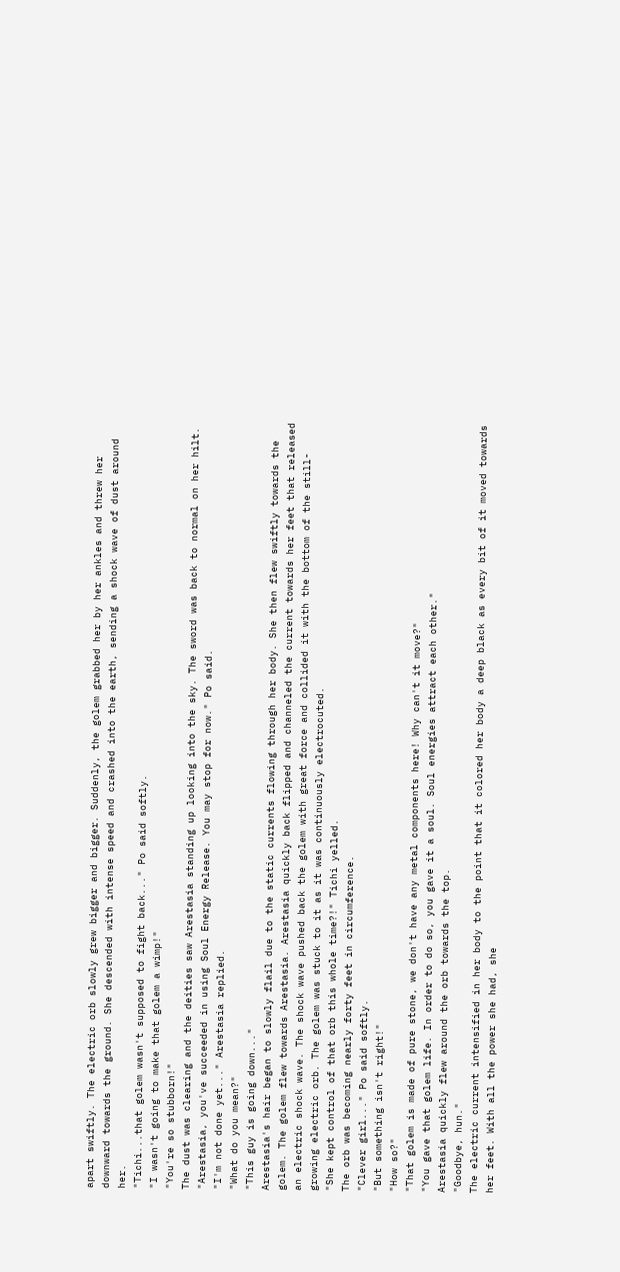apart swiftly. The electric orb slowly grew bigger and bigger. Suddenly, the golem grabbed her by her ankles and threw her downward towards the ground. She descended with intense speed and crashed into the earth, sending a shock wave of dust around her.
"Tichi...that golem wasn't supposed to fight back..." Po said softly.
"I wasn't going to make that golem a wimp!"
"You're so stubborn!"
The dust was clearing and the deities saw Arestasia standing up looking into the sky. The sword was back to normal on her hilt.
"Arestasia, you've succeeded in using Soul Energy Release. You may stop for now." Po said.
"I'm not done yet..." Arestasia replied.
"What do you mean?"
"This guy is going down..."
Arestasia's hair began to slowly flail due to the static currents flowing through her body. She then flew swiftly towards the golem. The golem flew towards Arestasia. Arestasia quickly back flipped and channeled the current towards her feet that released an electric shock wave. The shock wave pushed back the golem with great force and collided it with the bottom of the still-growing electric orb. The golem was stuck to it as it was continuously electrocuted.
"She kept control of that orb this whole time?!" Tichi yelled.
The orb was becoming nearly forty feet in circumference.
"Clever girl..." Po said softly.
"But something isn't right!"
"How so?"
"That golem is made of pure stone, we don't have any metal components here! Why can't it move?"
"You gave that golem life. In order to do so, you gave it a soul. Soul energies attract each other."
Arestasia quickly flew around the orb towards the top.
"Goodbye, hun."
The electric current intensified in her body to the point that it colored her body a deep black as every bit of it moved towards her feet. With all the power she had, she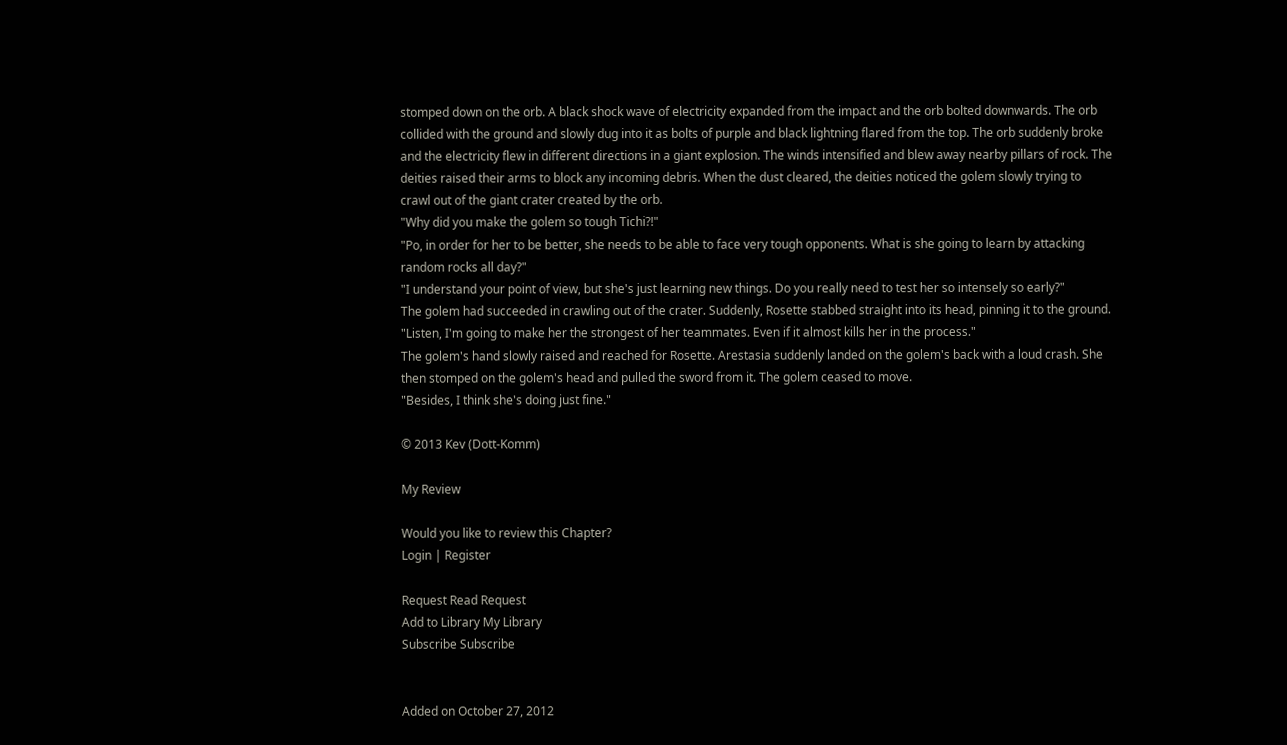stomped down on the orb. A black shock wave of electricity expanded from the impact and the orb bolted downwards. The orb collided with the ground and slowly dug into it as bolts of purple and black lightning flared from the top. The orb suddenly broke and the electricity flew in different directions in a giant explosion. The winds intensified and blew away nearby pillars of rock. The deities raised their arms to block any incoming debris. When the dust cleared, the deities noticed the golem slowly trying to crawl out of the giant crater created by the orb.
"Why did you make the golem so tough Tichi?!"
"Po, in order for her to be better, she needs to be able to face very tough opponents. What is she going to learn by attacking random rocks all day?"
"I understand your point of view, but she's just learning new things. Do you really need to test her so intensely so early?"
The golem had succeeded in crawling out of the crater. Suddenly, Rosette stabbed straight into its head, pinning it to the ground.
"Listen, I'm going to make her the strongest of her teammates. Even if it almost kills her in the process."
The golem's hand slowly raised and reached for Rosette. Arestasia suddenly landed on the golem's back with a loud crash. She then stomped on the golem's head and pulled the sword from it. The golem ceased to move.
"Besides, I think she's doing just fine."

© 2013 Kev (Dott-Komm)

My Review

Would you like to review this Chapter?
Login | Register

Request Read Request
Add to Library My Library
Subscribe Subscribe


Added on October 27, 2012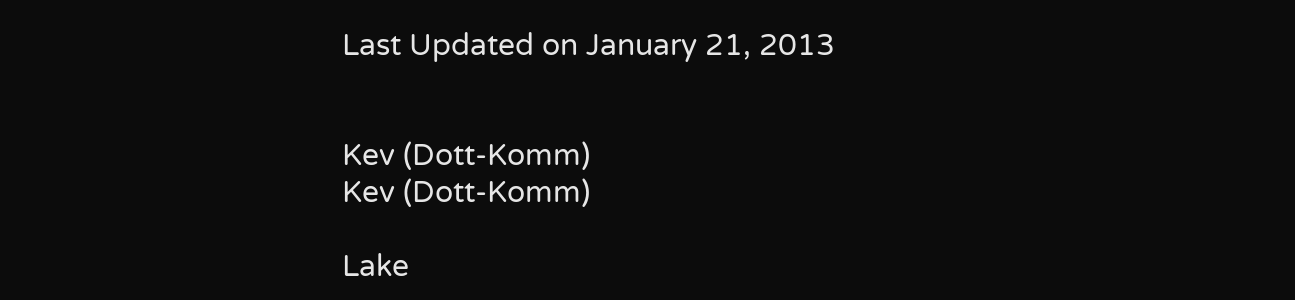Last Updated on January 21, 2013


Kev (Dott-Komm)
Kev (Dott-Komm)

Lake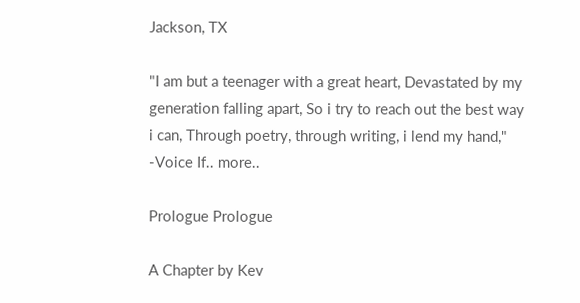Jackson, TX

"I am but a teenager with a great heart, Devastated by my generation falling apart, So i try to reach out the best way i can, Through poetry, through writing, i lend my hand," -Voice If.. more..

Prologue Prologue

A Chapter by Kev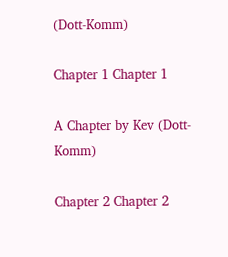(Dott-Komm)

Chapter 1 Chapter 1

A Chapter by Kev (Dott-Komm)

Chapter 2 Chapter 2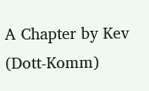A Chapter by Kev (Dott-Komm)